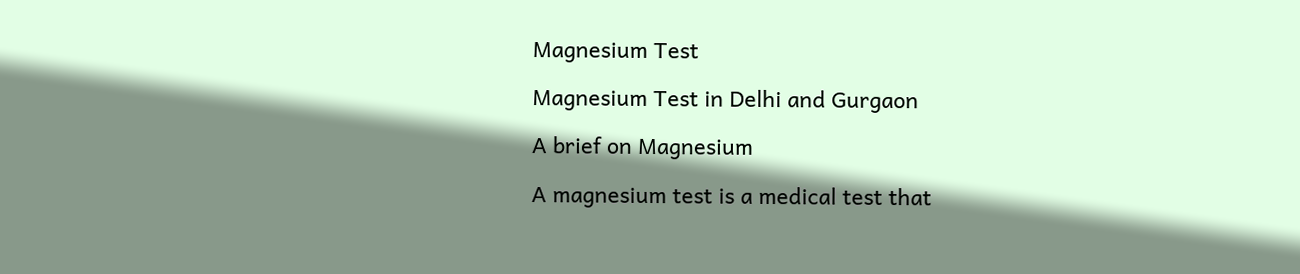Magnesium Test

Magnesium Test in Delhi and Gurgaon

A brief on Magnesium

A magnesium test is a medical test that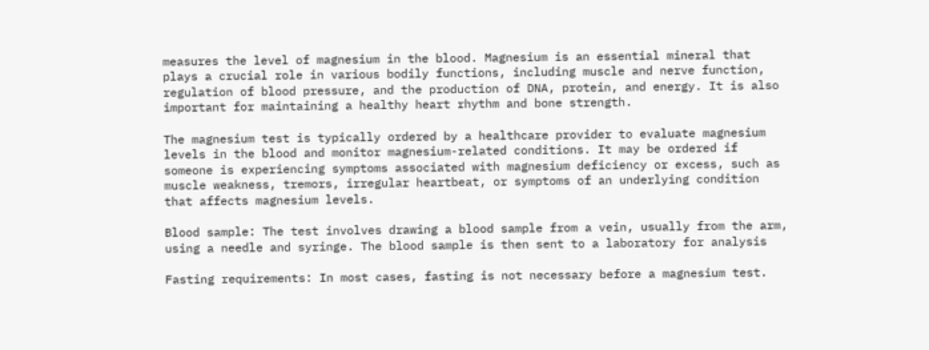measures the level of magnesium in the blood. Magnesium is an essential mineral that plays a crucial role in various bodily functions, including muscle and nerve function, regulation of blood pressure, and the production of DNA, protein, and energy. It is also important for maintaining a healthy heart rhythm and bone strength.

The magnesium test is typically ordered by a healthcare provider to evaluate magnesium levels in the blood and monitor magnesium-related conditions. It may be ordered if someone is experiencing symptoms associated with magnesium deficiency or excess, such as muscle weakness, tremors, irregular heartbeat, or symptoms of an underlying condition that affects magnesium levels.

Blood sample: The test involves drawing a blood sample from a vein, usually from the arm, using a needle and syringe. The blood sample is then sent to a laboratory for analysis

Fasting requirements: In most cases, fasting is not necessary before a magnesium test.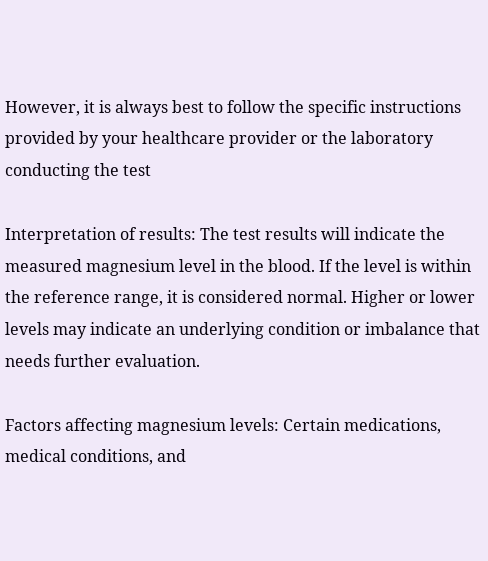However, it is always best to follow the specific instructions provided by your healthcare provider or the laboratory conducting the test

Interpretation of results: The test results will indicate the measured magnesium level in the blood. If the level is within the reference range, it is considered normal. Higher or lower levels may indicate an underlying condition or imbalance that needs further evaluation.

Factors affecting magnesium levels: Certain medications, medical conditions, and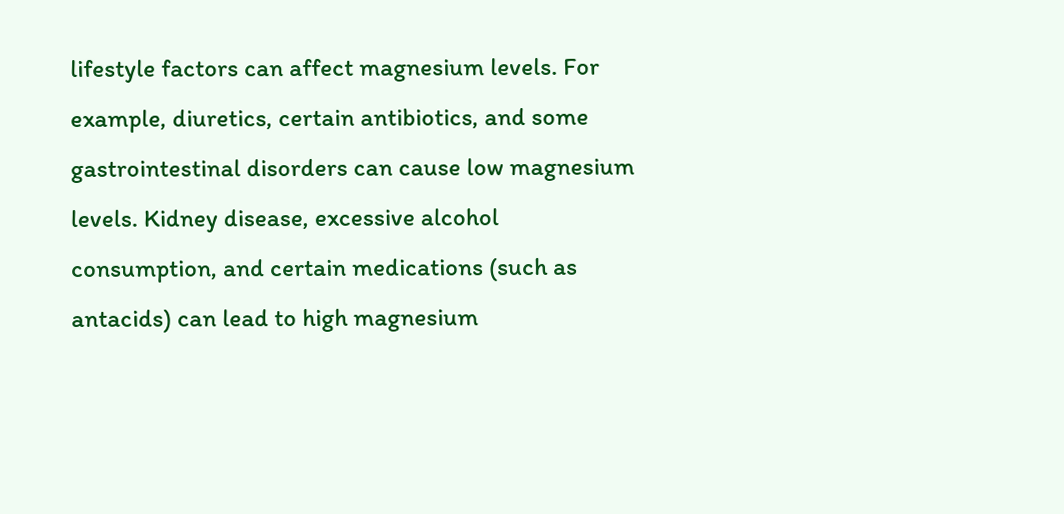lifestyle factors can affect magnesium levels. For example, diuretics, certain antibiotics, and some gastrointestinal disorders can cause low magnesium levels. Kidney disease, excessive alcohol consumption, and certain medications (such as antacids) can lead to high magnesium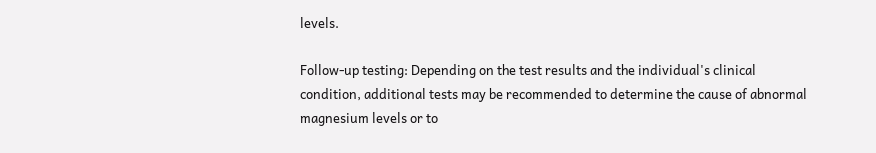levels.

Follow-up testing: Depending on the test results and the individual's clinical condition, additional tests may be recommended to determine the cause of abnormal magnesium levels or to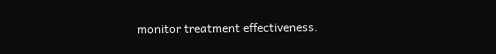monitor treatment effectiveness.